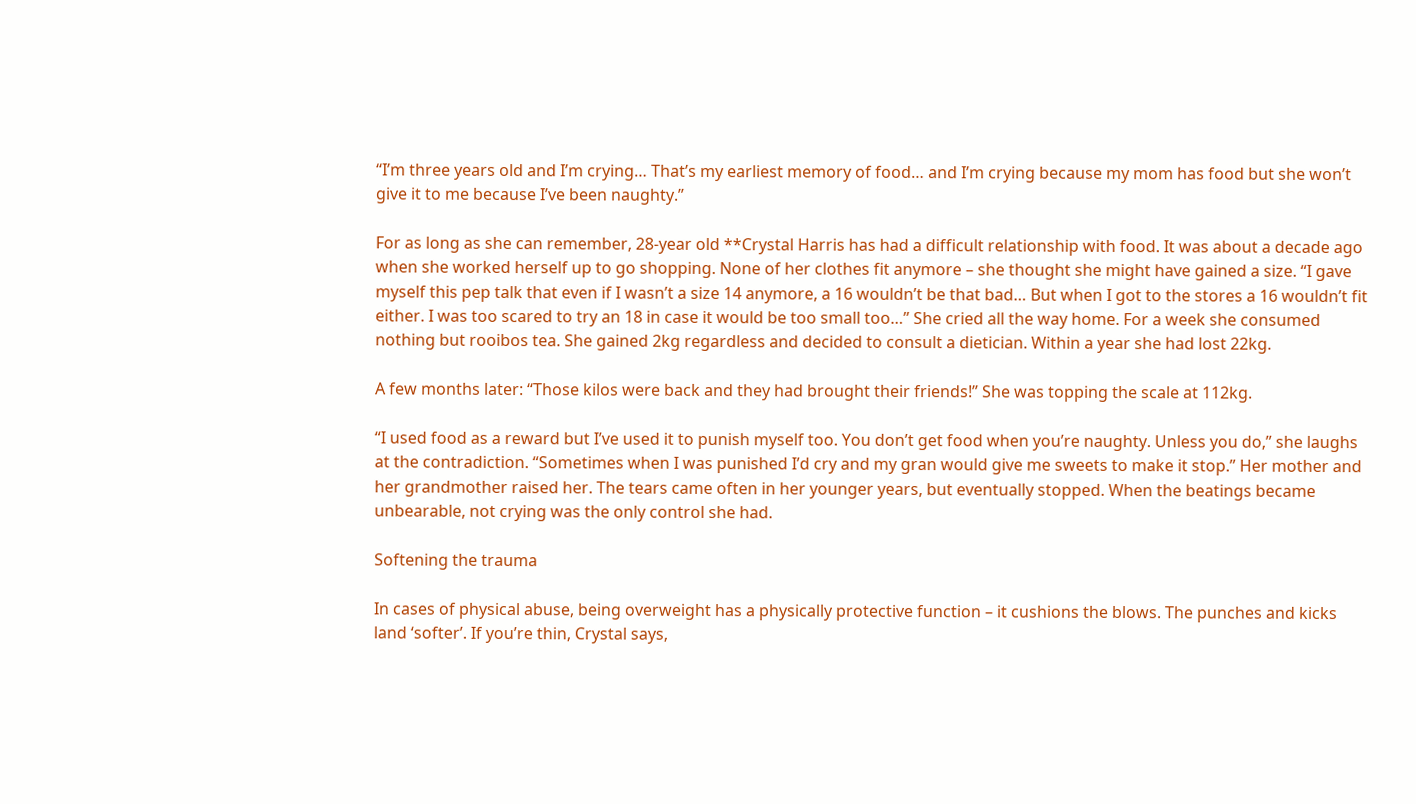“I’m three years old and I’m crying… That’s my earliest memory of food… and I’m crying because my mom has food but she won’t give it to me because I’ve been naughty.”

For as long as she can remember, 28-year old **Crystal Harris has had a difficult relationship with food. It was about a decade ago when she worked herself up to go shopping. None of her clothes fit anymore – she thought she might have gained a size. “I gave myself this pep talk that even if I wasn’t a size 14 anymore, a 16 wouldn’t be that bad… But when I got to the stores a 16 wouldn’t fit either. I was too scared to try an 18 in case it would be too small too…” She cried all the way home. For a week she consumed nothing but rooibos tea. She gained 2kg regardless and decided to consult a dietician. Within a year she had lost 22kg.

A few months later: “Those kilos were back and they had brought their friends!” She was topping the scale at 112kg.

“I used food as a reward but I’ve used it to punish myself too. You don’t get food when you’re naughty. Unless you do,” she laughs at the contradiction. “Sometimes when I was punished I’d cry and my gran would give me sweets to make it stop.” Her mother and her grandmother raised her. The tears came often in her younger years, but eventually stopped. When the beatings became unbearable, not crying was the only control she had.

Softening the trauma

In cases of physical abuse, being overweight has a physically protective function – it cushions the blows. The punches and kicks land ‘softer’. If you’re thin, Crystal says,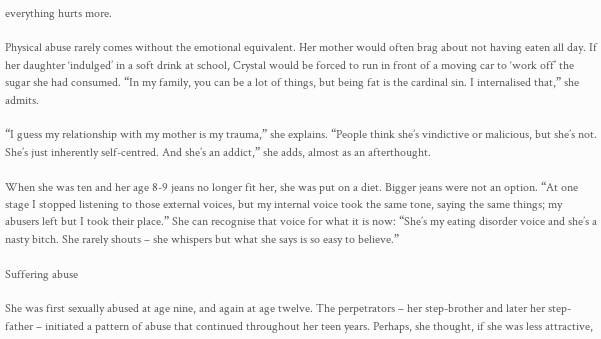everything hurts more.

Physical abuse rarely comes without the emotional equivalent. Her mother would often brag about not having eaten all day. If her daughter ‘indulged’ in a soft drink at school, Crystal would be forced to run in front of a moving car to ‘work off’ the sugar she had consumed. “In my family, you can be a lot of things, but being fat is the cardinal sin. I internalised that,” she admits.

“I guess my relationship with my mother is my trauma,” she explains. “People think she’s vindictive or malicious, but she’s not. She’s just inherently self-centred. And she’s an addict,” she adds, almost as an afterthought.

When she was ten and her age 8-9 jeans no longer fit her, she was put on a diet. Bigger jeans were not an option. “At one stage I stopped listening to those external voices, but my internal voice took the same tone, saying the same things; my abusers left but I took their place.” She can recognise that voice for what it is now: “She’s my eating disorder voice and she’s a nasty bitch. She rarely shouts – she whispers but what she says is so easy to believe.”

Suffering abuse

She was first sexually abused at age nine, and again at age twelve. The perpetrators – her step-brother and later her step-father – initiated a pattern of abuse that continued throughout her teen years. Perhaps, she thought, if she was less attractive,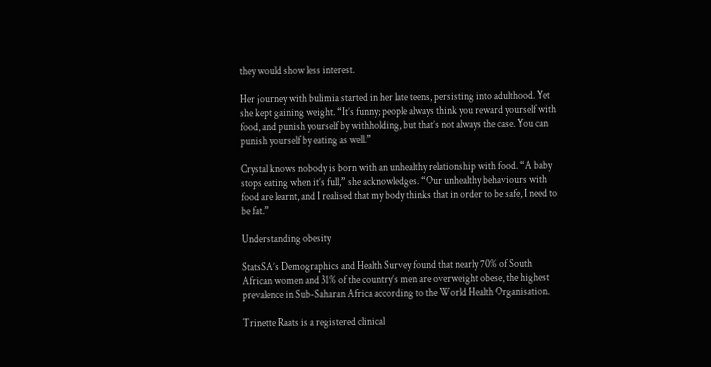they would show less interest.

Her journey with bulimia started in her late teens, persisting into adulthood. Yet she kept gaining weight. “It’s funny; people always think you reward yourself with food, and punish yourself by withholding, but that’s not always the case. You can punish yourself by eating as well.”

Crystal knows nobody is born with an unhealthy relationship with food. “A baby stops eating when it’s full,” she acknowledges. “Our unhealthy behaviours with food are learnt, and I realised that my body thinks that in order to be safe, I need to be fat.”

Understanding obesity

StatsSA’s Demographics and Health Survey found that nearly 70% of South African women and 31% of the country’s men are overweight obese, the highest prevalence in Sub-Saharan Africa according to the World Health Organisation.

Trinette Raats is a registered clinical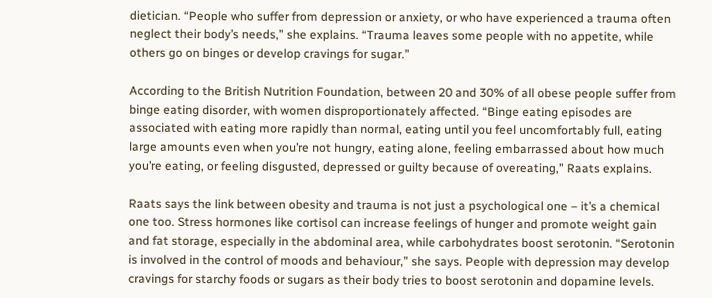dietician. “People who suffer from depression or anxiety, or who have experienced a trauma often neglect their body’s needs,” she explains. “Trauma leaves some people with no appetite, while others go on binges or develop cravings for sugar.”

According to the British Nutrition Foundation, between 20 and 30% of all obese people suffer from binge eating disorder, with women disproportionately affected. “Binge eating episodes are associated with eating more rapidly than normal, eating until you feel uncomfortably full, eating large amounts even when you’re not hungry, eating alone, feeling embarrassed about how much you’re eating, or feeling disgusted, depressed or guilty because of overeating,” Raats explains.

Raats says the link between obesity and trauma is not just a psychological one – it’s a chemical one too. Stress hormones like cortisol can increase feelings of hunger and promote weight gain and fat storage, especially in the abdominal area, while carbohydrates boost serotonin. “Serotonin is involved in the control of moods and behaviour,” she says. People with depression may develop cravings for starchy foods or sugars as their body tries to boost serotonin and dopamine levels.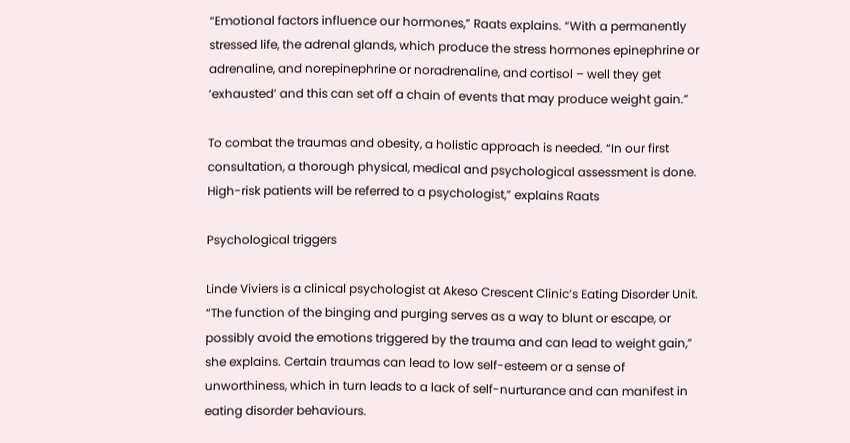“Emotional factors influence our hormones,” Raats explains. “With a permanently stressed life, the adrenal glands, which produce the stress hormones epinephrine or adrenaline, and norepinephrine or noradrenaline, and cortisol – well they get ‘exhausted’ and this can set off a chain of events that may produce weight gain.”

To combat the traumas and obesity, a holistic approach is needed. “In our first consultation, a thorough physical, medical and psychological assessment is done. High-risk patients will be referred to a psychologist,” explains Raats

Psychological triggers

Linde Viviers is a clinical psychologist at Akeso Crescent Clinic’s Eating Disorder Unit. “The function of the binging and purging serves as a way to blunt or escape, or possibly avoid the emotions triggered by the trauma and can lead to weight gain,” she explains. Certain traumas can lead to low self-esteem or a sense of unworthiness, which in turn leads to a lack of self-nurturance and can manifest in eating disorder behaviours.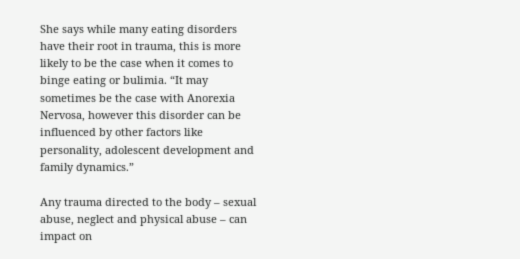She says while many eating disorders have their root in trauma, this is more likely to be the case when it comes to binge eating or bulimia. “It may sometimes be the case with Anorexia Nervosa, however this disorder can be influenced by other factors like personality, adolescent development and family dynamics.”

Any trauma directed to the body – sexual abuse, neglect and physical abuse – can impact on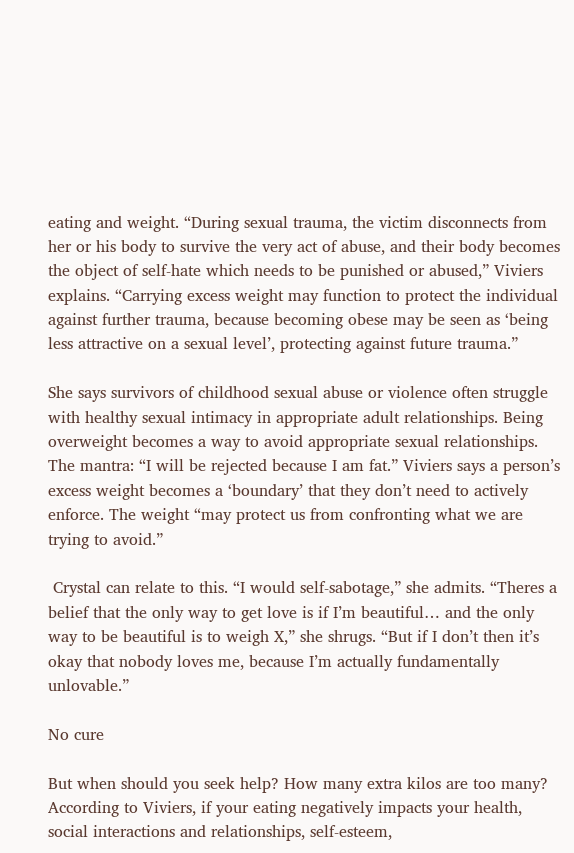eating and weight. “During sexual trauma, the victim disconnects from her or his body to survive the very act of abuse, and their body becomes the object of self-hate which needs to be punished or abused,” Viviers explains. “Carrying excess weight may function to protect the individual against further trauma, because becoming obese may be seen as ‘being less attractive on a sexual level’, protecting against future trauma.”

She says survivors of childhood sexual abuse or violence often struggle with healthy sexual intimacy in appropriate adult relationships. Being overweight becomes a way to avoid appropriate sexual relationships. The mantra: “I will be rejected because I am fat.” Viviers says a person’s excess weight becomes a ‘boundary’ that they don’t need to actively enforce. The weight “may protect us from confronting what we are trying to avoid.”

 Crystal can relate to this. “I would self-sabotage,” she admits. “Theres a belief that the only way to get love is if I’m beautiful… and the only way to be beautiful is to weigh X,” she shrugs. “But if I don’t then it’s okay that nobody loves me, because I’m actually fundamentally unlovable.”

No cure

But when should you seek help? How many extra kilos are too many? According to Viviers, if your eating negatively impacts your health, social interactions and relationships, self-esteem,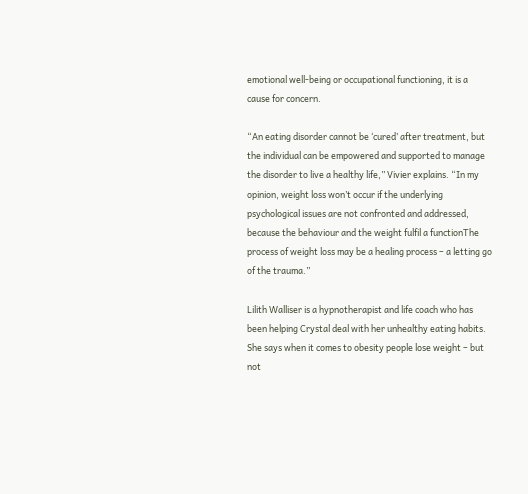emotional well-being or occupational functioning, it is a cause for concern.

“An eating disorder cannot be ‘cured’ after treatment, but the individual can be empowered and supported to manage the disorder to live a healthy life,” Vivier explains. “In my opinion, weight loss won’t occur if the underlying psychological issues are not confronted and addressed, because the behaviour and the weight fulfil a functionThe process of weight loss may be a healing process – a letting go of the trauma.”

Lilith Walliser is a hypnotherapist and life coach who has been helping Crystal deal with her unhealthy eating habits. She says when it comes to obesity people lose weight – but not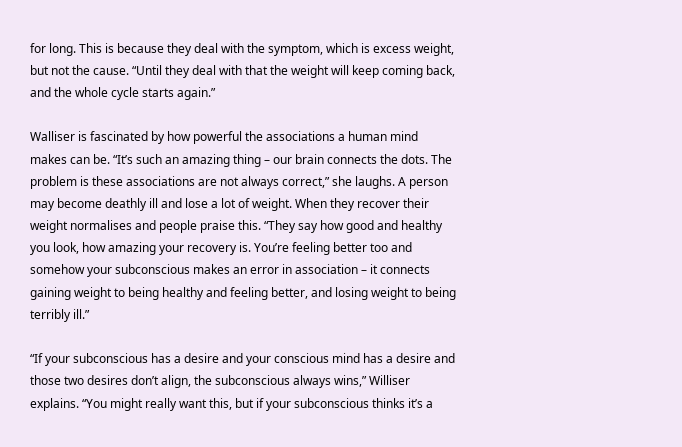for long. This is because they deal with the symptom, which is excess weight, but not the cause. “Until they deal with that the weight will keep coming back, and the whole cycle starts again.”

Walliser is fascinated by how powerful the associations a human mind makes can be. “It’s such an amazing thing – our brain connects the dots. The problem is these associations are not always correct,” she laughs. A person may become deathly ill and lose a lot of weight. When they recover their weight normalises and people praise this. “They say how good and healthy you look, how amazing your recovery is. You’re feeling better too and somehow your subconscious makes an error in association – it connects gaining weight to being healthy and feeling better, and losing weight to being terribly ill.”

“If your subconscious has a desire and your conscious mind has a desire and those two desires don’t align, the subconscious always wins,” Williser explains. “You might really want this, but if your subconscious thinks it’s a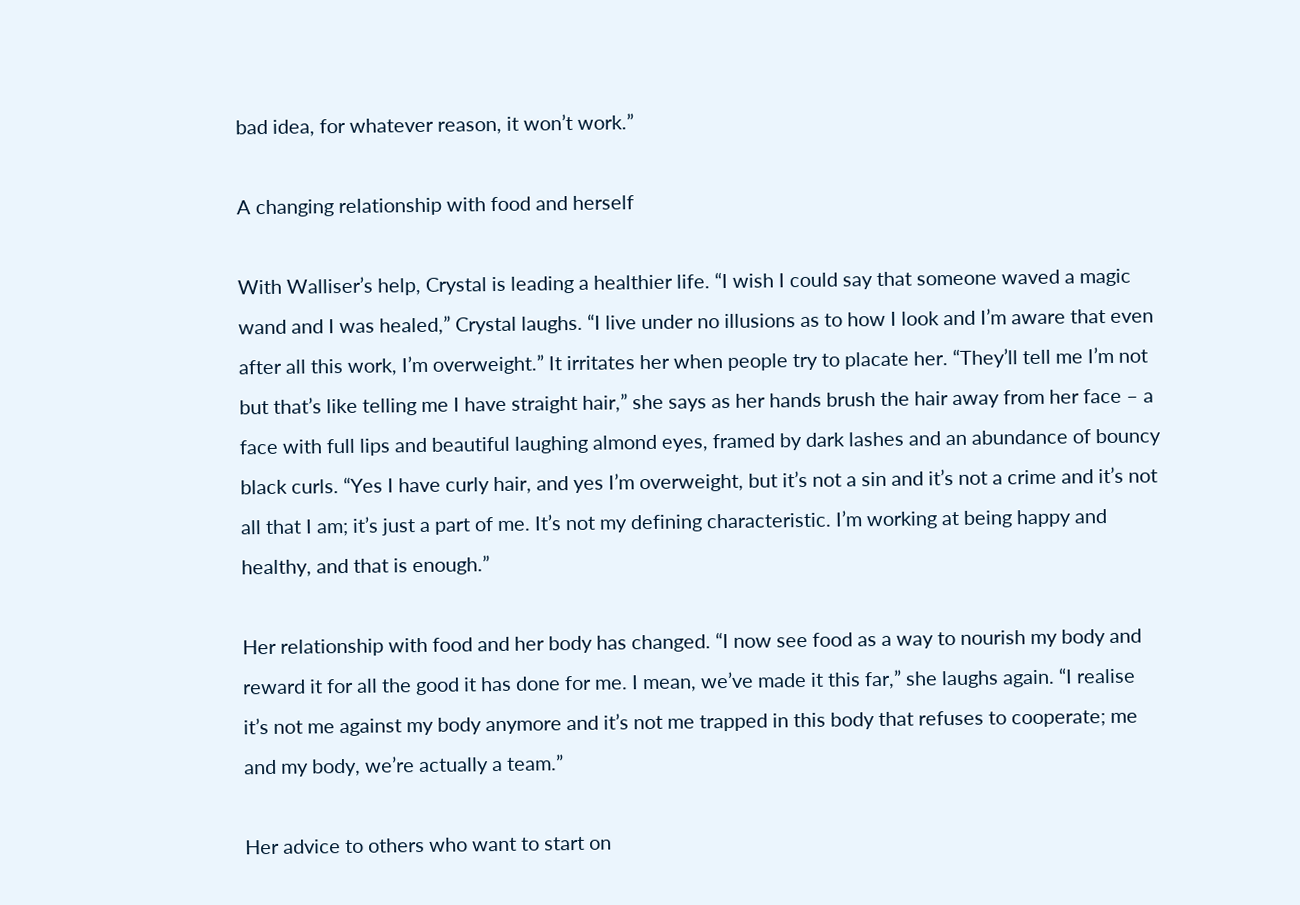bad idea, for whatever reason, it won’t work.”

A changing relationship with food and herself

With Walliser’s help, Crystal is leading a healthier life. “I wish I could say that someone waved a magic wand and I was healed,” Crystal laughs. “I live under no illusions as to how I look and I’m aware that even after all this work, I’m overweight.” It irritates her when people try to placate her. “They’ll tell me I’m not but that’s like telling me I have straight hair,” she says as her hands brush the hair away from her face – a face with full lips and beautiful laughing almond eyes, framed by dark lashes and an abundance of bouncy black curls. “Yes I have curly hair, and yes I’m overweight, but it’s not a sin and it’s not a crime and it’s not all that I am; it’s just a part of me. It’s not my defining characteristic. I’m working at being happy and healthy, and that is enough.”

Her relationship with food and her body has changed. “I now see food as a way to nourish my body and reward it for all the good it has done for me. I mean, we’ve made it this far,” she laughs again. “I realise it’s not me against my body anymore and it’s not me trapped in this body that refuses to cooperate; me and my body, we’re actually a team.”

Her advice to others who want to start on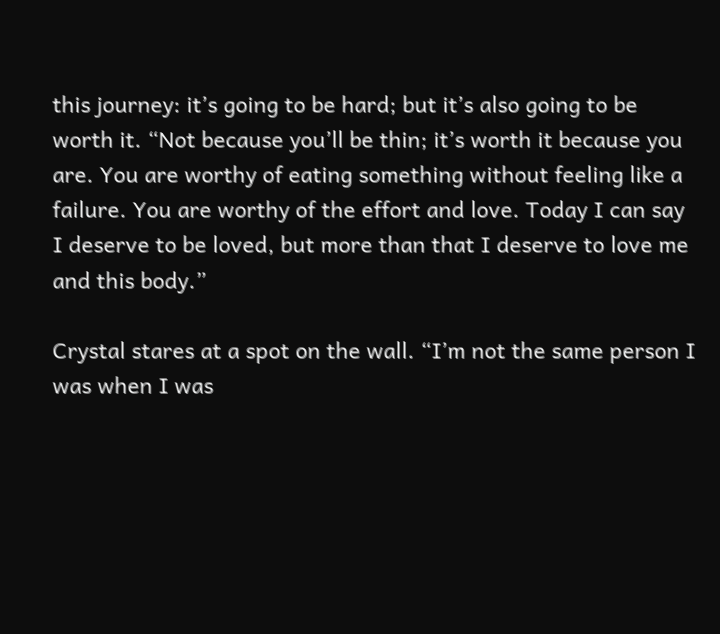this journey: it’s going to be hard; but it’s also going to be worth it. “Not because you’ll be thin; it’s worth it because you are. You are worthy of eating something without feeling like a failure. You are worthy of the effort and love. Today I can say I deserve to be loved, but more than that I deserve to love me and this body.”

Crystal stares at a spot on the wall. “I’m not the same person I was when I was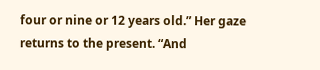four or nine or 12 years old.” Her gaze returns to the present. “And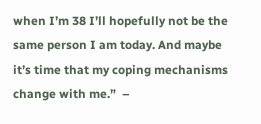when I’m 38 I’ll hopefully not be the same person I am today. And maybe it’s time that my coping mechanisms change with me.”  –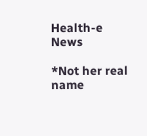Health-e News

*Not her real name